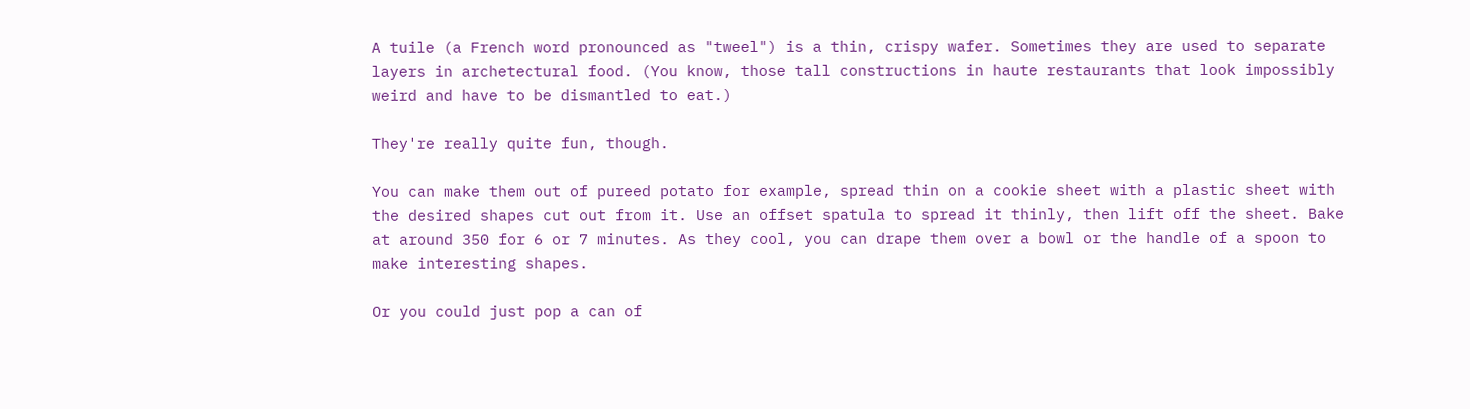A tuile (a French word pronounced as "tweel") is a thin, crispy wafer. Sometimes they are used to separate layers in archetectural food. (You know, those tall constructions in haute restaurants that look impossibly weird and have to be dismantled to eat.)

They're really quite fun, though.

You can make them out of pureed potato for example, spread thin on a cookie sheet with a plastic sheet with the desired shapes cut out from it. Use an offset spatula to spread it thinly, then lift off the sheet. Bake at around 350 for 6 or 7 minutes. As they cool, you can drape them over a bowl or the handle of a spoon to make interesting shapes.

Or you could just pop a can of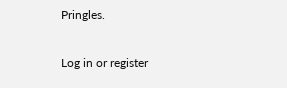Pringles.

Log in or register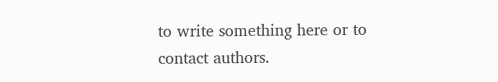to write something here or to contact authors.